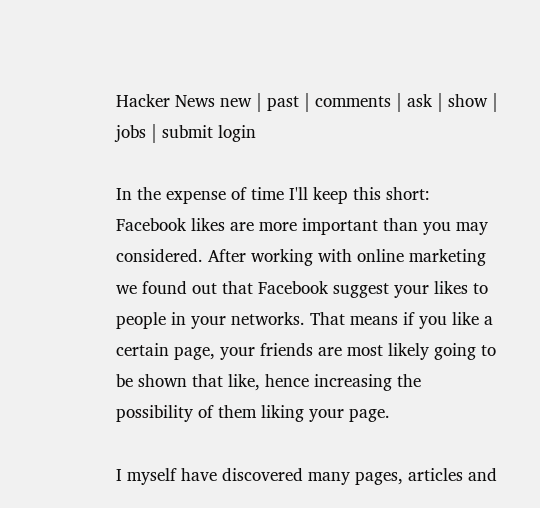Hacker News new | past | comments | ask | show | jobs | submit login

In the expense of time I'll keep this short: Facebook likes are more important than you may considered. After working with online marketing we found out that Facebook suggest your likes to people in your networks. That means if you like a certain page, your friends are most likely going to be shown that like, hence increasing the possibility of them liking your page.

I myself have discovered many pages, articles and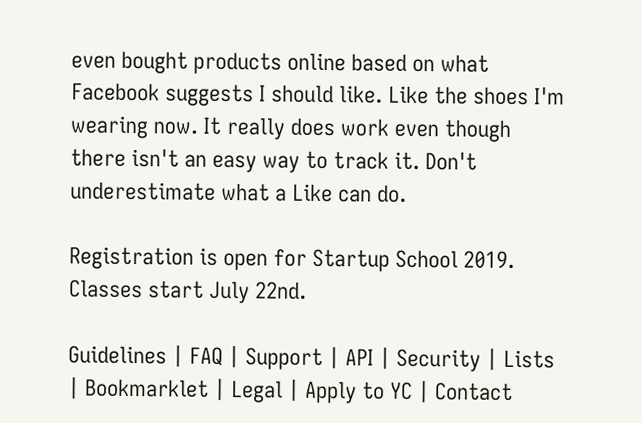even bought products online based on what Facebook suggests I should like. Like the shoes I'm wearing now. It really does work even though there isn't an easy way to track it. Don't underestimate what a Like can do.

Registration is open for Startup School 2019. Classes start July 22nd.

Guidelines | FAQ | Support | API | Security | Lists | Bookmarklet | Legal | Apply to YC | Contact